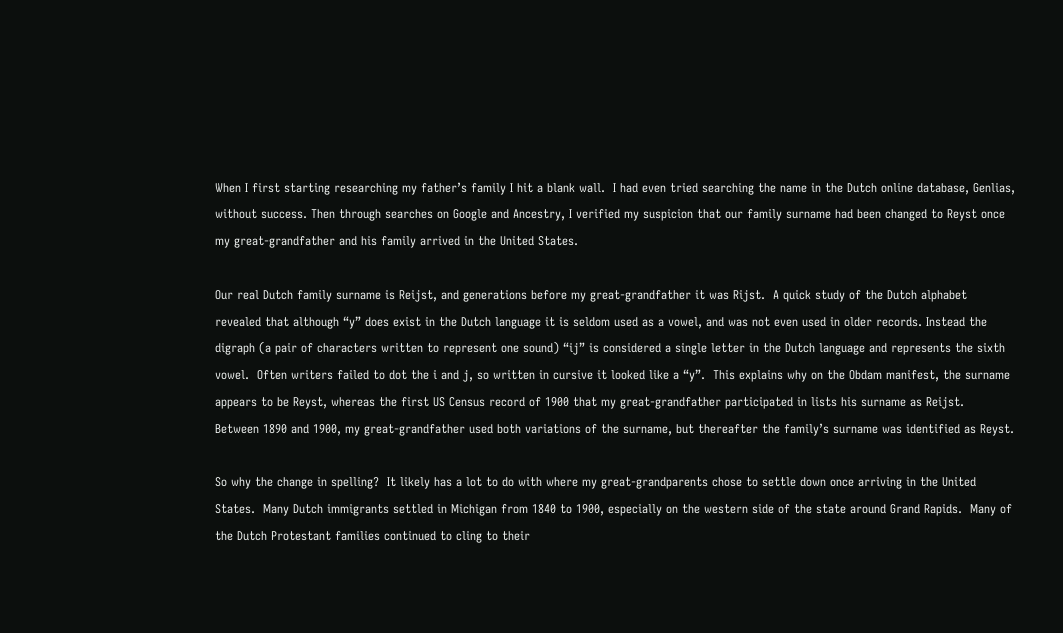When I first starting researching my father’s family I hit a blank wall.  I had even tried searching the name in the Dutch online database, Genlias, without success. Then through searches on Google and Ancestry, I verified my suspicion that our family surname had been changed to Reyst once my great-grandfather and his family arrived in the United States.

Our real Dutch family surname is Reijst, and generations before my great-grandfather it was Rijst.  A quick study of the Dutch alphabet revealed that although “y” does exist in the Dutch language it is seldom used as a vowel, and was not even used in older records. Instead the digraph (a pair of characters written to represent one sound) “ij” is considered a single letter in the Dutch language and represents the sixth vowel.  Often writers failed to dot the i and j, so written in cursive it looked like a “y”.  This explains why on the Obdam manifest, the surname appears to be Reyst, whereas the first US Census record of 1900 that my great-grandfather participated in lists his surname as Reijst.  Between 1890 and 1900, my great-grandfather used both variations of the surname, but thereafter the family’s surname was identified as Reyst.

So why the change in spelling?  It likely has a lot to do with where my great-grandparents chose to settle down once arriving in the United States.  Many Dutch immigrants settled in Michigan from 1840 to 1900, especially on the western side of the state around Grand Rapids.  Many of the Dutch Protestant families continued to cling to their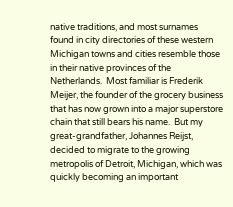native traditions, and most surnames found in city directories of these western Michigan towns and cities resemble those in their native provinces of the Netherlands.  Most familiar is Frederik Meijer, the founder of the grocery business that has now grown into a major superstore chain that still bears his name.  But my great-grandfather, Johannes Reijst, decided to migrate to the growing metropolis of Detroit, Michigan, which was quickly becoming an important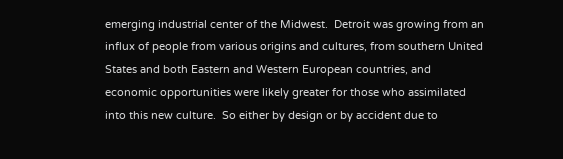emerging industrial center of the Midwest.  Detroit was growing from an influx of people from various origins and cultures, from southern United States and both Eastern and Western European countries, and economic opportunities were likely greater for those who assimilated into this new culture.  So either by design or by accident due to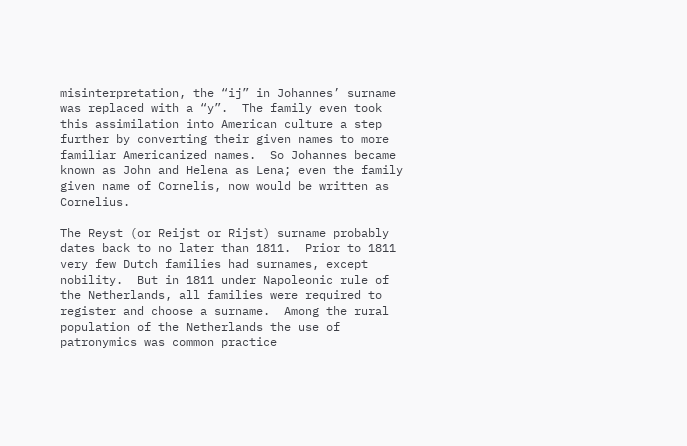misinterpretation, the “ij” in Johannes’ surname was replaced with a “y”.  The family even took this assimilation into American culture a step further by converting their given names to more familiar Americanized names.  So Johannes became known as John and Helena as Lena; even the family given name of Cornelis, now would be written as Cornelius.

The Reyst (or Reijst or Rijst) surname probably dates back to no later than 1811.  Prior to 1811 very few Dutch families had surnames, except nobility.  But in 1811 under Napoleonic rule of the Netherlands, all families were required to register and choose a surname.  Among the rural population of the Netherlands the use of patronymics was common practice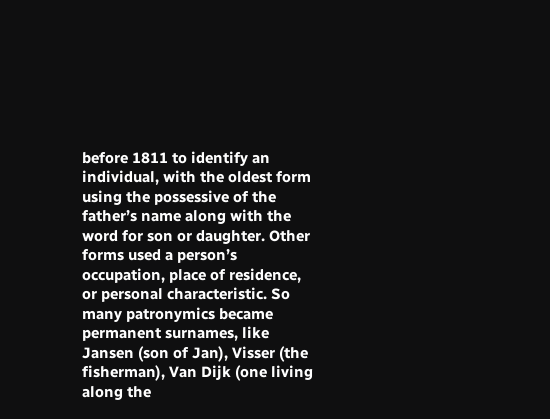before 1811 to identify an individual, with the oldest form using the possessive of the father’s name along with the word for son or daughter. Other forms used a person’s occupation, place of residence, or personal characteristic. So many patronymics became permanent surnames, like Jansen (son of Jan), Visser (the fisherman), Van Dijk (one living along the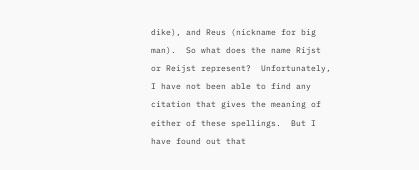dike), and Reus (nickname for big man).  So what does the name Rijst or Reijst represent?  Unfortunately, I have not been able to find any citation that gives the meaning of either of these spellings.  But I have found out that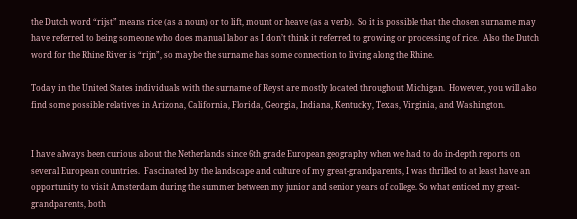the Dutch word “rijst” means rice (as a noun) or to lift, mount or heave (as a verb).  So it is possible that the chosen surname may have referred to being someone who does manual labor as I don’t think it referred to growing or processing of rice.  Also the Dutch word for the Rhine River is “rijn”, so maybe the surname has some connection to living along the Rhine.

Today in the United States individuals with the surname of Reyst are mostly located throughout Michigan.  However, you will also find some possible relatives in Arizona, California, Florida, Georgia, Indiana, Kentucky, Texas, Virginia, and Washington.


I have always been curious about the Netherlands since 6th grade European geography when we had to do in-depth reports on several European countries.  Fascinated by the landscape and culture of my great-grandparents, I was thrilled to at least have an opportunity to visit Amsterdam during the summer between my junior and senior years of college. So what enticed my great-grandparents, both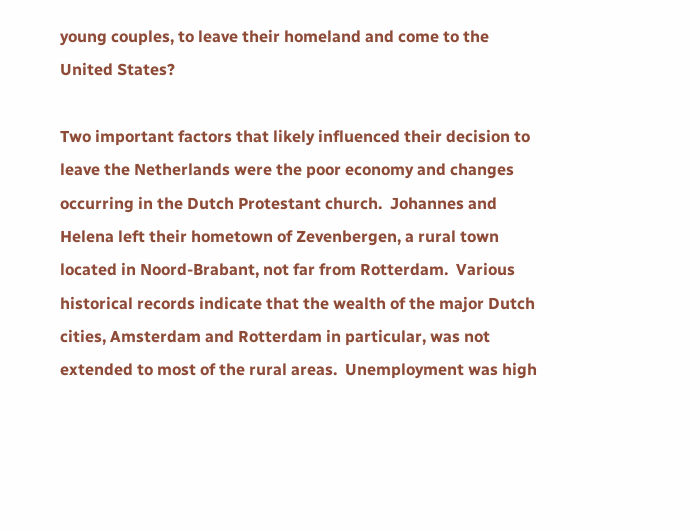young couples, to leave their homeland and come to the United States?

Two important factors that likely influenced their decision to leave the Netherlands were the poor economy and changes occurring in the Dutch Protestant church.  Johannes and Helena left their hometown of Zevenbergen, a rural town located in Noord-Brabant, not far from Rotterdam.  Various historical records indicate that the wealth of the major Dutch cities, Amsterdam and Rotterdam in particular, was not extended to most of the rural areas.  Unemployment was high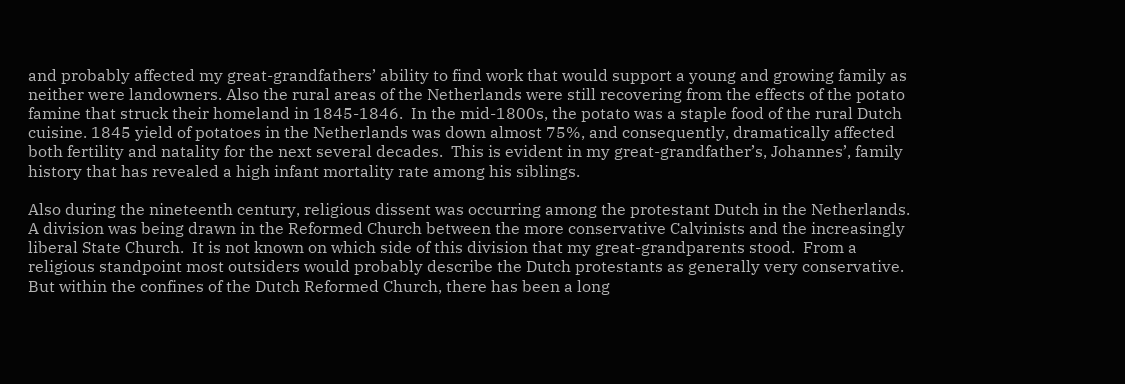and probably affected my great-grandfathers’ ability to find work that would support a young and growing family as neither were landowners. Also the rural areas of the Netherlands were still recovering from the effects of the potato famine that struck their homeland in 1845-1846.  In the mid-1800s, the potato was a staple food of the rural Dutch cuisine. 1845 yield of potatoes in the Netherlands was down almost 75%, and consequently, dramatically affected both fertility and natality for the next several decades.  This is evident in my great-grandfather’s, Johannes’, family history that has revealed a high infant mortality rate among his siblings.

Also during the nineteenth century, religious dissent was occurring among the protestant Dutch in the Netherlands.  A division was being drawn in the Reformed Church between the more conservative Calvinists and the increasingly liberal State Church.  It is not known on which side of this division that my great-grandparents stood.  From a religious standpoint most outsiders would probably describe the Dutch protestants as generally very conservative.  But within the confines of the Dutch Reformed Church, there has been a long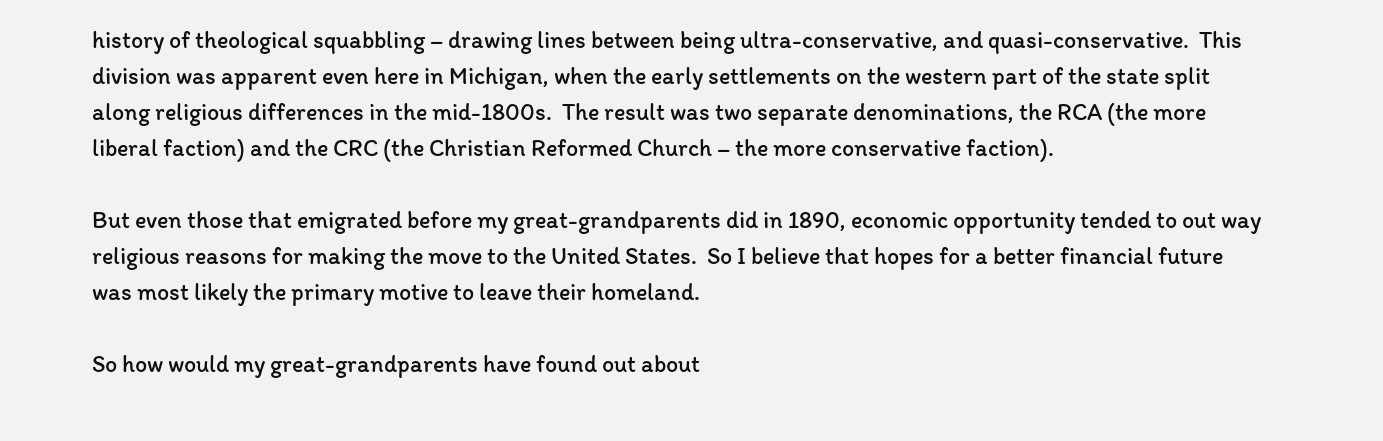history of theological squabbling – drawing lines between being ultra-conservative, and quasi-conservative.  This division was apparent even here in Michigan, when the early settlements on the western part of the state split along religious differences in the mid-1800s.  The result was two separate denominations, the RCA (the more liberal faction) and the CRC (the Christian Reformed Church – the more conservative faction).

But even those that emigrated before my great-grandparents did in 1890, economic opportunity tended to out way religious reasons for making the move to the United States.  So I believe that hopes for a better financial future was most likely the primary motive to leave their homeland.

So how would my great-grandparents have found out about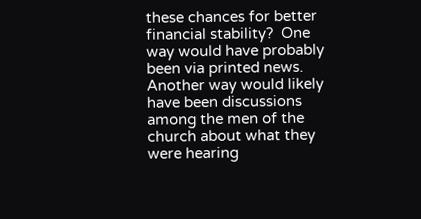these chances for better financial stability?  One way would have probably been via printed news.  Another way would likely have been discussions among the men of the church about what they were hearing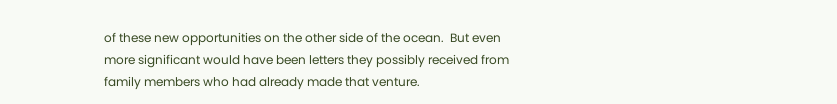of these new opportunities on the other side of the ocean.  But even more significant would have been letters they possibly received from family members who had already made that venture.